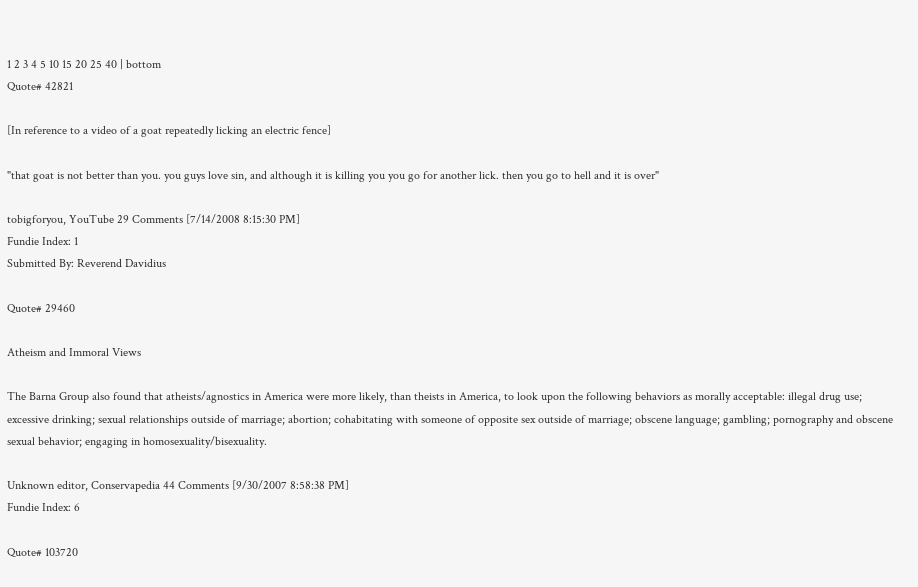1 2 3 4 5 10 15 20 25 40 | bottom
Quote# 42821

[In reference to a video of a goat repeatedly licking an electric fence]

"that goat is not better than you. you guys love sin, and although it is killing you you go for another lick. then you go to hell and it is over"

tobigforyou, YouTube 29 Comments [7/14/2008 8:15:30 PM]
Fundie Index: 1
Submitted By: Reverend Davidius

Quote# 29460

Atheism and Immoral Views

The Barna Group also found that atheists/agnostics in America were more likely, than theists in America, to look upon the following behaviors as morally acceptable: illegal drug use; excessive drinking; sexual relationships outside of marriage; abortion; cohabitating with someone of opposite sex outside of marriage; obscene language; gambling; pornography and obscene sexual behavior; engaging in homosexuality/bisexuality.

Unknown editor, Conservapedia 44 Comments [9/30/2007 8:58:38 PM]
Fundie Index: 6

Quote# 103720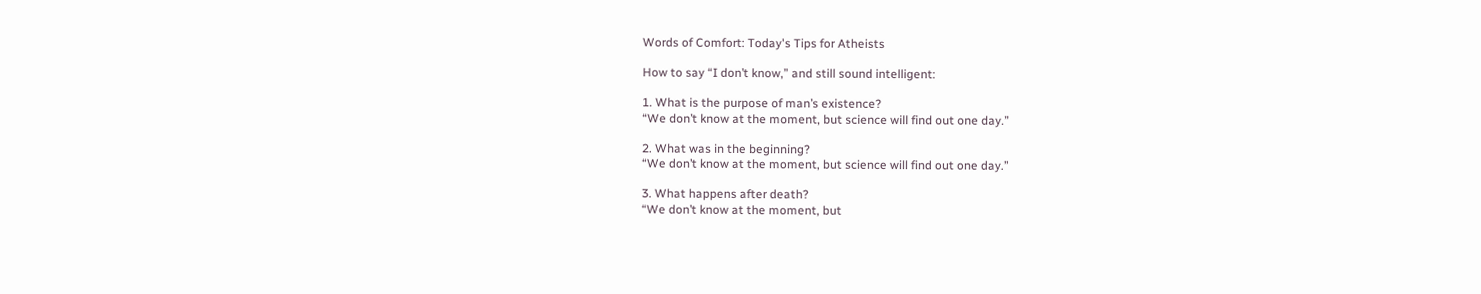Words of Comfort: Today's Tips for Atheists

How to say “I don’t know,” and still sound intelligent:

1. What is the purpose of man’s existence?
“We don’t know at the moment, but science will find out one day.”

2. What was in the beginning?
“We don’t know at the moment, but science will find out one day.”

3. What happens after death?
“We don’t know at the moment, but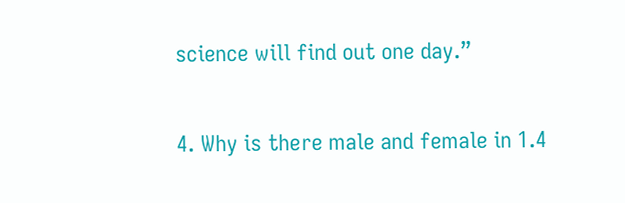science will find out one day.”

4. Why is there male and female in 1.4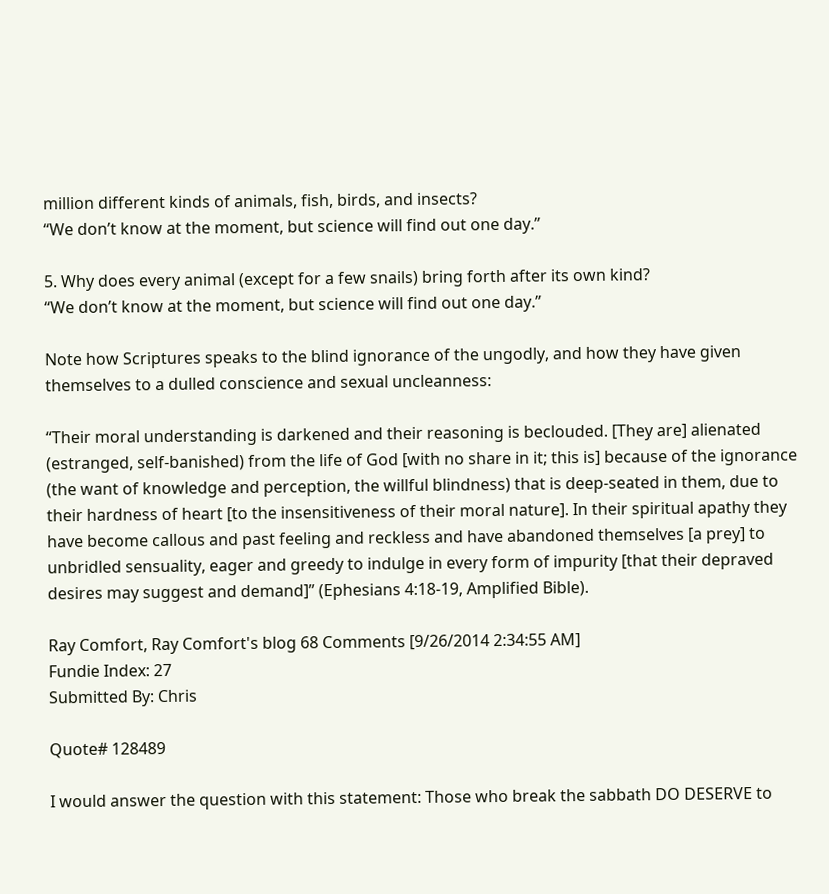million different kinds of animals, fish, birds, and insects?
“We don’t know at the moment, but science will find out one day.”

5. Why does every animal (except for a few snails) bring forth after its own kind?
“We don’t know at the moment, but science will find out one day.”

Note how Scriptures speaks to the blind ignorance of the ungodly, and how they have given themselves to a dulled conscience and sexual uncleanness:

“Their moral understanding is darkened and their reasoning is beclouded. [They are] alienated (estranged, self-banished) from the life of God [with no share in it; this is] because of the ignorance (the want of knowledge and perception, the willful blindness) that is deep-seated in them, due to their hardness of heart [to the insensitiveness of their moral nature]. In their spiritual apathy they have become callous and past feeling and reckless and have abandoned themselves [a prey] to unbridled sensuality, eager and greedy to indulge in every form of impurity [that their depraved desires may suggest and demand]” (Ephesians 4:18-19, Amplified Bible).

Ray Comfort, Ray Comfort's blog 68 Comments [9/26/2014 2:34:55 AM]
Fundie Index: 27
Submitted By: Chris

Quote# 128489

I would answer the question with this statement: Those who break the sabbath DO DESERVE to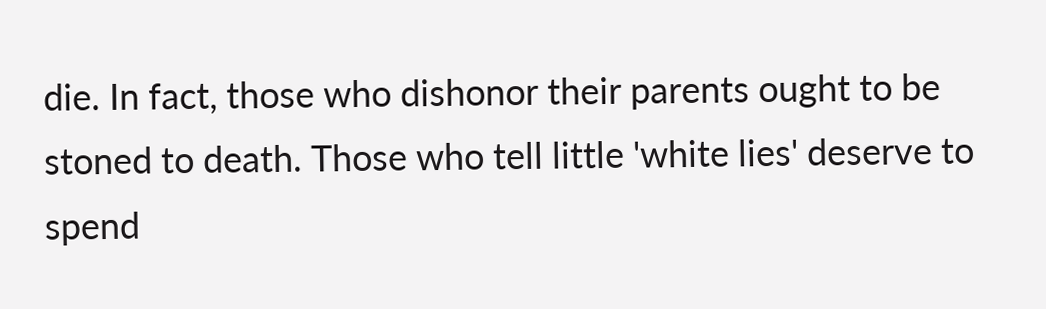die. In fact, those who dishonor their parents ought to be stoned to death. Those who tell little 'white lies' deserve to spend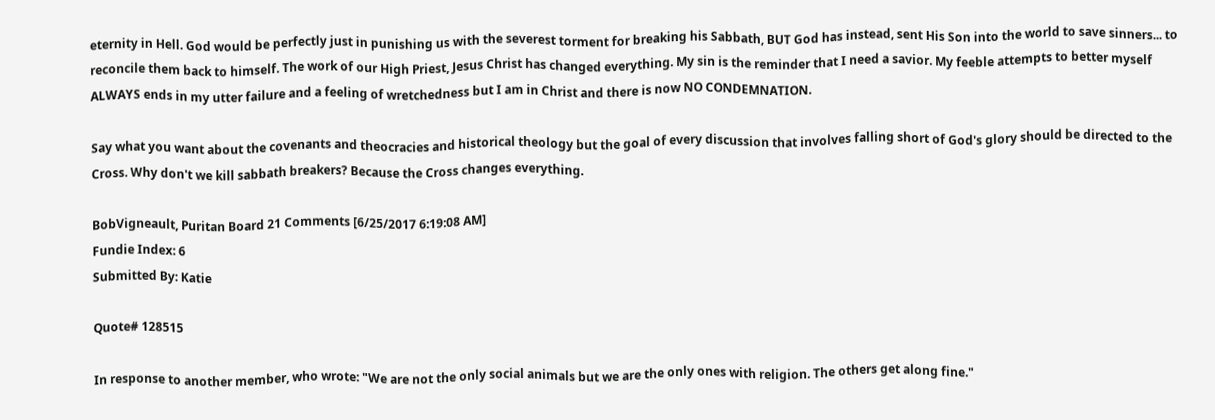eternity in Hell. God would be perfectly just in punishing us with the severest torment for breaking his Sabbath, BUT God has instead, sent His Son into the world to save sinners... to reconcile them back to himself. The work of our High Priest, Jesus Christ has changed everything. My sin is the reminder that I need a savior. My feeble attempts to better myself ALWAYS ends in my utter failure and a feeling of wretchedness but I am in Christ and there is now NO CONDEMNATION.

Say what you want about the covenants and theocracies and historical theology but the goal of every discussion that involves falling short of God's glory should be directed to the Cross. Why don't we kill sabbath breakers? Because the Cross changes everything.

BobVigneault, Puritan Board 21 Comments [6/25/2017 6:19:08 AM]
Fundie Index: 6
Submitted By: Katie

Quote# 128515

In response to another member, who wrote: "We are not the only social animals but we are the only ones with religion. The others get along fine."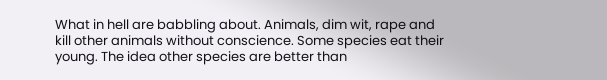What in hell are babbling about. Animals, dim wit, rape and kill other animals without conscience. Some species eat their young. The idea other species are better than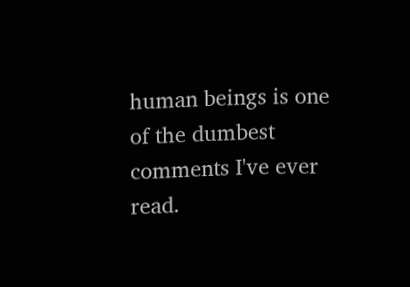human beings is one of the dumbest comments I've ever read.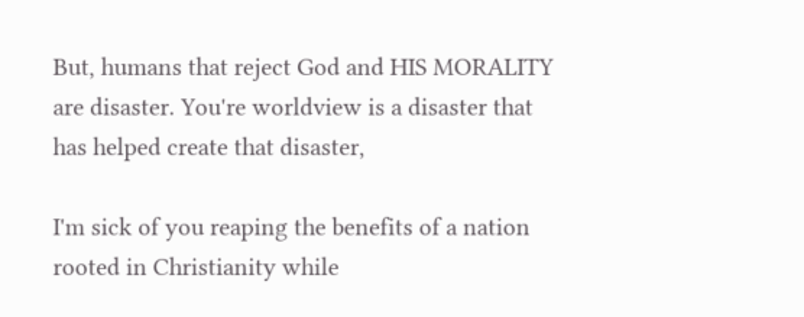But, humans that reject God and HIS MORALITY are disaster. You're worldview is a disaster that has helped create that disaster,

I'm sick of you reaping the benefits of a nation rooted in Christianity while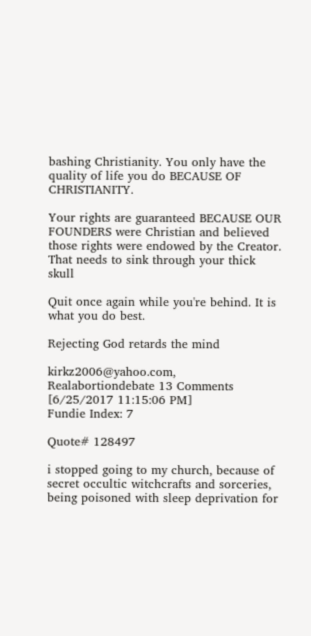bashing Christianity. You only have the quality of life you do BECAUSE OF CHRISTIANITY.

Your rights are guaranteed BECAUSE OUR FOUNDERS were Christian and believed those rights were endowed by the Creator. That needs to sink through your thick skull

Quit once again while you're behind. It is what you do best.

Rejecting God retards the mind

kirkz2006@yahoo.com, Realabortiondebate 13 Comments [6/25/2017 11:15:06 PM]
Fundie Index: 7

Quote# 128497

i stopped going to my church, because of secret occultic witchcrafts and sorceries, being poisoned with sleep deprivation for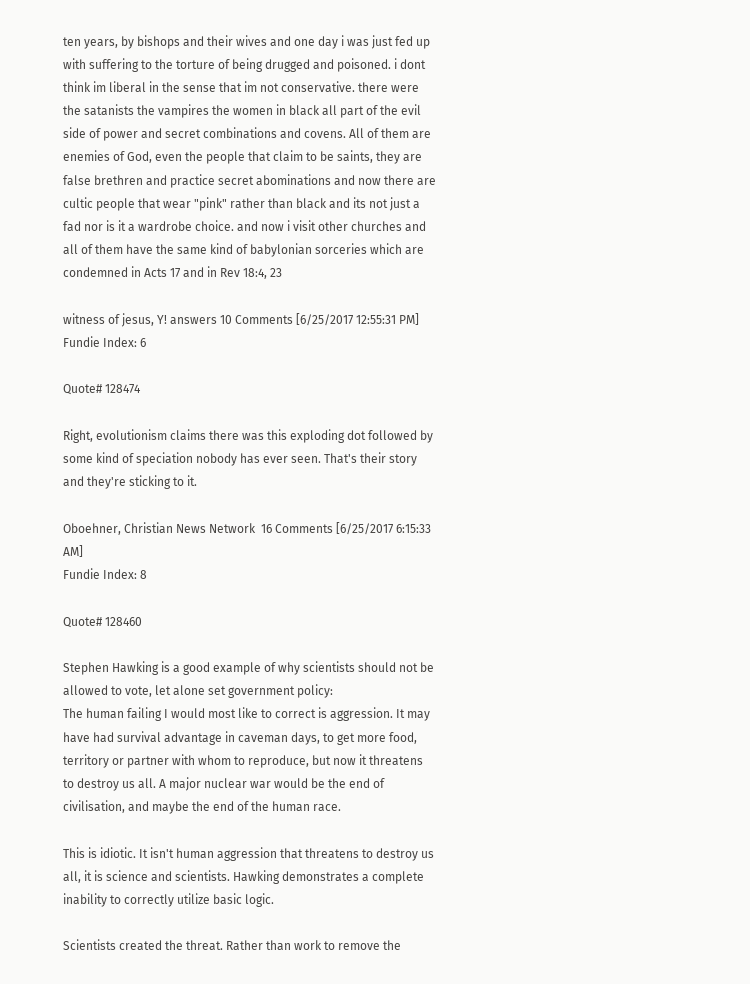ten years, by bishops and their wives and one day i was just fed up with suffering to the torture of being drugged and poisoned. i dont think im liberal in the sense that im not conservative. there were the satanists the vampires the women in black all part of the evil side of power and secret combinations and covens. All of them are enemies of God, even the people that claim to be saints, they are false brethren and practice secret abominations and now there are cultic people that wear "pink" rather than black and its not just a fad nor is it a wardrobe choice. and now i visit other churches and all of them have the same kind of babylonian sorceries which are condemned in Acts 17 and in Rev 18:4, 23

witness of jesus, Y! answers 10 Comments [6/25/2017 12:55:31 PM]
Fundie Index: 6

Quote# 128474

Right, evolutionism claims there was this exploding dot followed by some kind of speciation nobody has ever seen. That's their story and they're sticking to it.

Oboehner, Christian News Network  16 Comments [6/25/2017 6:15:33 AM]
Fundie Index: 8

Quote# 128460

Stephen Hawking is a good example of why scientists should not be allowed to vote, let alone set government policy:
The human failing I would most like to correct is aggression. It may have had survival advantage in caveman days, to get more food, territory or partner with whom to reproduce, but now it threatens to destroy us all. A major nuclear war would be the end of civilisation, and maybe the end of the human race.

This is idiotic. It isn't human aggression that threatens to destroy us all, it is science and scientists. Hawking demonstrates a complete inability to correctly utilize basic logic.

Scientists created the threat. Rather than work to remove the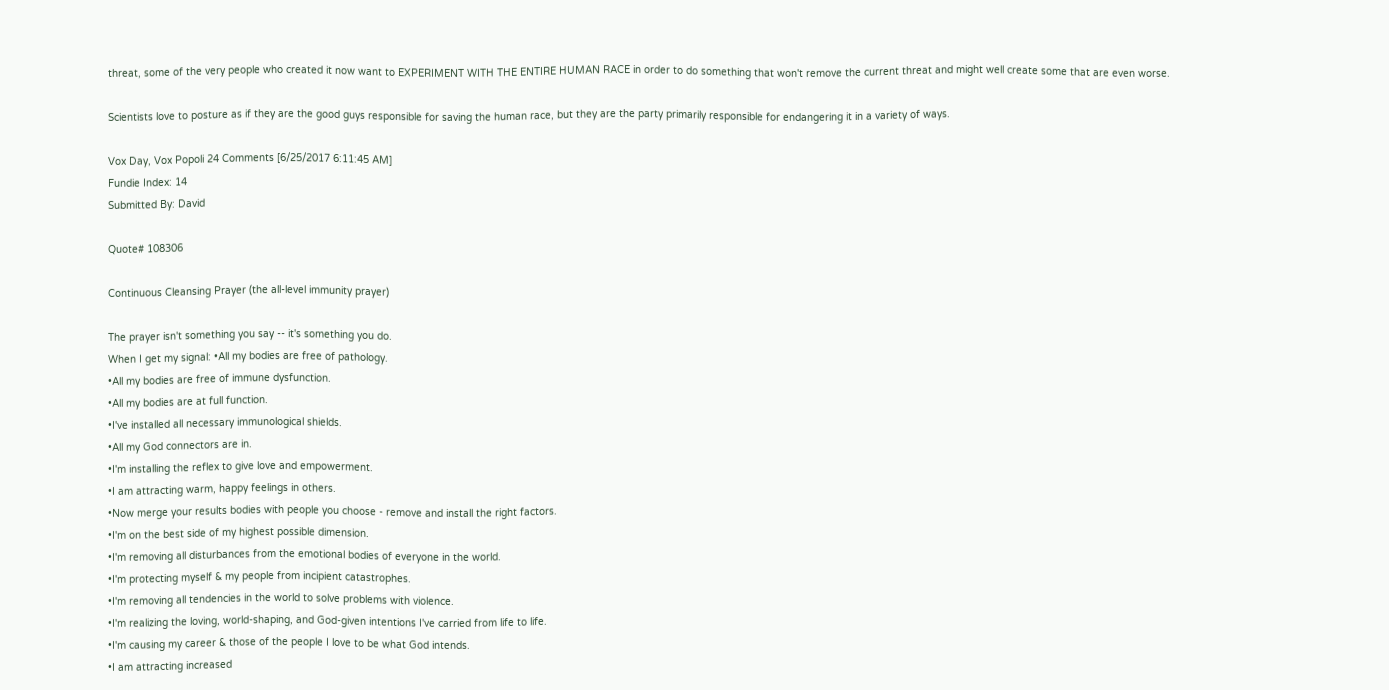threat, some of the very people who created it now want to EXPERIMENT WITH THE ENTIRE HUMAN RACE in order to do something that won't remove the current threat and might well create some that are even worse.

Scientists love to posture as if they are the good guys responsible for saving the human race, but they are the party primarily responsible for endangering it in a variety of ways.

Vox Day, Vox Popoli 24 Comments [6/25/2017 6:11:45 AM]
Fundie Index: 14
Submitted By: David

Quote# 108306

Continuous Cleansing Prayer (the all-level immunity prayer)

The prayer isn't something you say -- it's something you do.
When I get my signal: •All my bodies are free of pathology.
•All my bodies are free of immune dysfunction.
•All my bodies are at full function.
•I've installed all necessary immunological shields.
•All my God connectors are in.
•I'm installing the reflex to give love and empowerment.
•I am attracting warm, happy feelings in others.
•Now merge your results bodies with people you choose - remove and install the right factors.
•I'm on the best side of my highest possible dimension.
•I'm removing all disturbances from the emotional bodies of everyone in the world.
•I'm protecting myself & my people from incipient catastrophes.
•I'm removing all tendencies in the world to solve problems with violence.
•I'm realizing the loving, world-shaping, and God-given intentions I've carried from life to life.
•I'm causing my career & those of the people I love to be what God intends.
•I am attracting increased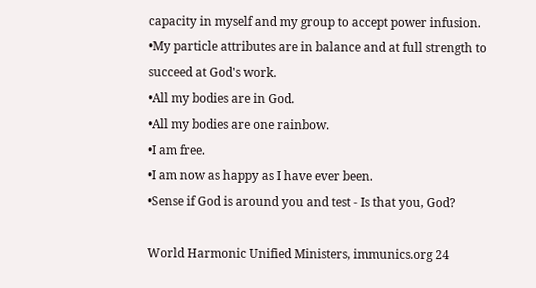capacity in myself and my group to accept power infusion.
•My particle attributes are in balance and at full strength to succeed at God's work.
•All my bodies are in God.
•All my bodies are one rainbow.
•I am free.
•I am now as happy as I have ever been.
•Sense if God is around you and test - Is that you, God?

World Harmonic Unified Ministers, immunics.org 24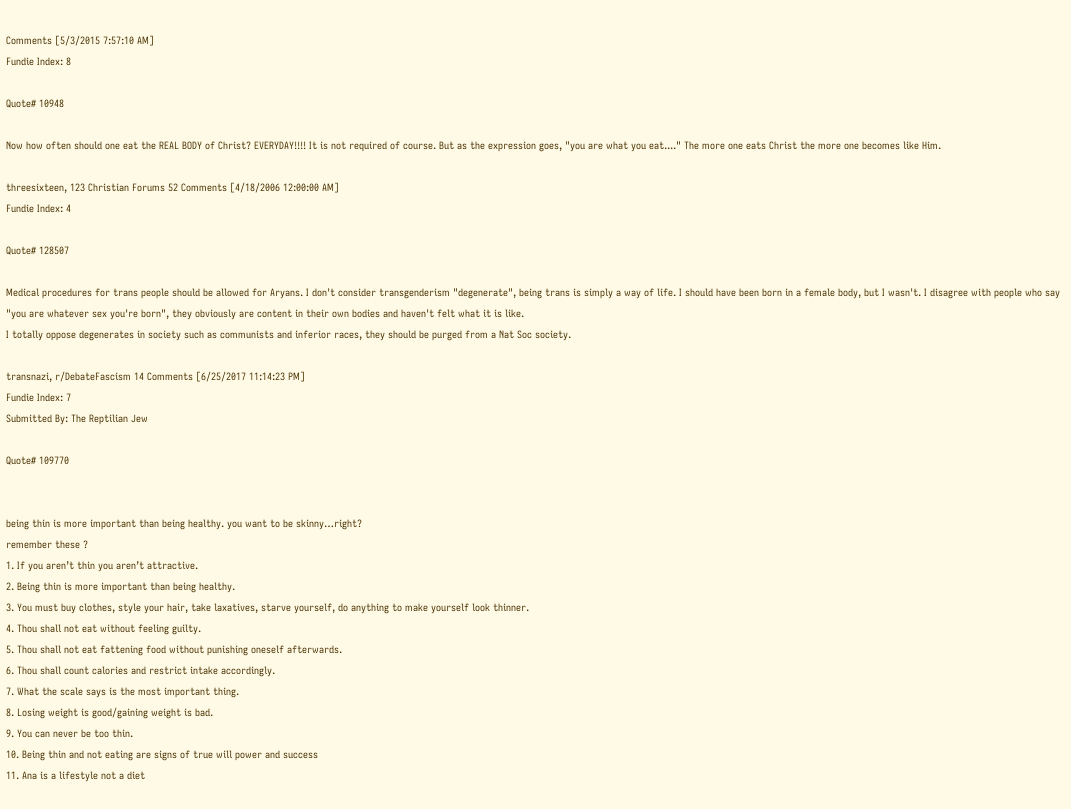Comments [5/3/2015 7:57:10 AM]
Fundie Index: 8

Quote# 10948

Now how often should one eat the REAL BODY of Christ? EVERYDAY!!!! It is not required of course. But as the expression goes, "you are what you eat...." The more one eats Christ the more one becomes like Him.

threesixteen, 123 Christian Forums 52 Comments [4/18/2006 12:00:00 AM]
Fundie Index: 4

Quote# 128507

Medical procedures for trans people should be allowed for Aryans. I don't consider transgenderism "degenerate", being trans is simply a way of life. I should have been born in a female body, but I wasn't. I disagree with people who say "you are whatever sex you're born", they obviously are content in their own bodies and haven't felt what it is like.
I totally oppose degenerates in society such as communists and inferior races, they should be purged from a Nat Soc society.

transnazi, r/DebateFascism 14 Comments [6/25/2017 11:14:23 PM]
Fundie Index: 7
Submitted By: The Reptilian Jew

Quote# 109770


being thin is more important than being healthy. you want to be skinny…right?
remember these ?
1. If you aren’t thin you aren’t attractive.
2. Being thin is more important than being healthy.
3. You must buy clothes, style your hair, take laxatives, starve yourself, do anything to make yourself look thinner.
4. Thou shall not eat without feeling guilty.
5. Thou shall not eat fattening food without punishing oneself afterwards.
6. Thou shall count calories and restrict intake accordingly.
7. What the scale says is the most important thing.
8. Losing weight is good/gaining weight is bad.
9. You can never be too thin.
10. Being thin and not eating are signs of true will power and success
11. Ana is a lifestyle not a diet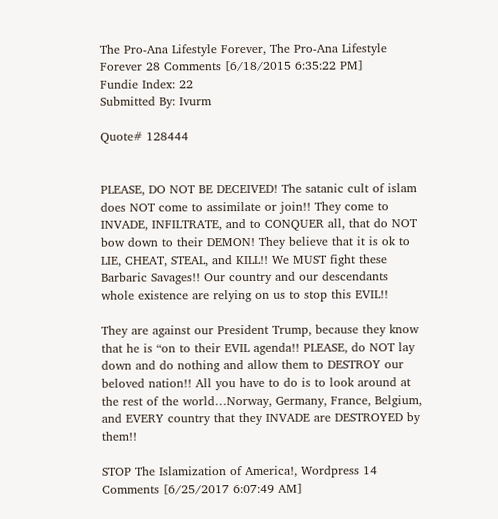The Pro-Ana Lifestyle Forever, The Pro-Ana Lifestyle Forever 28 Comments [6/18/2015 6:35:22 PM]
Fundie Index: 22
Submitted By: Ivurm

Quote# 128444


PLEASE, DO NOT BE DECEIVED! The satanic cult of islam does NOT come to assimilate or join!! They come to INVADE, INFILTRATE, and to CONQUER all, that do NOT bow down to their DEMON! They believe that it is ok to LIE, CHEAT, STEAL, and KILL!! We MUST fight these Barbaric Savages!! Our country and our descendants whole existence are relying on us to stop this EVIL!!

They are against our President Trump, because they know that he is “on to their EVIL agenda!! PLEASE, do NOT lay down and do nothing and allow them to DESTROY our beloved nation!! All you have to do is to look around at the rest of the world…Norway, Germany, France, Belgium, and EVERY country that they INVADE are DESTROYED by them!!

STOP The Islamization of America!, Wordpress 14 Comments [6/25/2017 6:07:49 AM]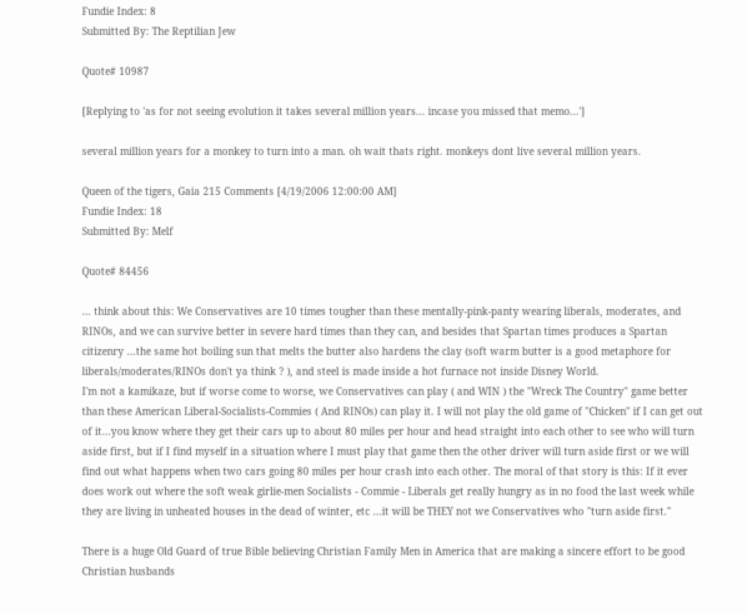Fundie Index: 8
Submitted By: The Reptilian Jew

Quote# 10987

[Replying to 'as for not seeing evolution it takes several million years... incase you missed that memo...']

several million years for a monkey to turn into a man. oh wait thats right. monkeys dont live several million years.

Queen of the tigers, Gaia 215 Comments [4/19/2006 12:00:00 AM]
Fundie Index: 18
Submitted By: Melf

Quote# 84456

... think about this: We Conservatives are 10 times tougher than these mentally-pink-panty wearing liberals, moderates, and RINOs, and we can survive better in severe hard times than they can, and besides that Spartan times produces a Spartan citizenry ...the same hot boiling sun that melts the butter also hardens the clay (soft warm butter is a good metaphore for liberals/moderates/RINOs don't ya think ? ), and steel is made inside a hot furnace not inside Disney World.
I'm not a kamikaze, but if worse come to worse, we Conservatives can play ( and WIN ) the "Wreck The Country" game better than these American Liberal-Socialists-Commies ( And RINOs) can play it. I will not play the old game of "Chicken" if I can get out of it...you know where they get their cars up to about 80 miles per hour and head straight into each other to see who will turn aside first, but if I find myself in a situation where I must play that game then the other driver will turn aside first or we will find out what happens when two cars going 80 miles per hour crash into each other. The moral of that story is this: If it ever does work out where the soft weak girlie-men Socialists - Commie - Liberals get really hungry as in no food the last week while they are living in unheated houses in the dead of winter, etc ...it will be THEY not we Conservatives who "turn aside first."

There is a huge Old Guard of true Bible believing Christian Family Men in America that are making a sincere effort to be good Christian husbands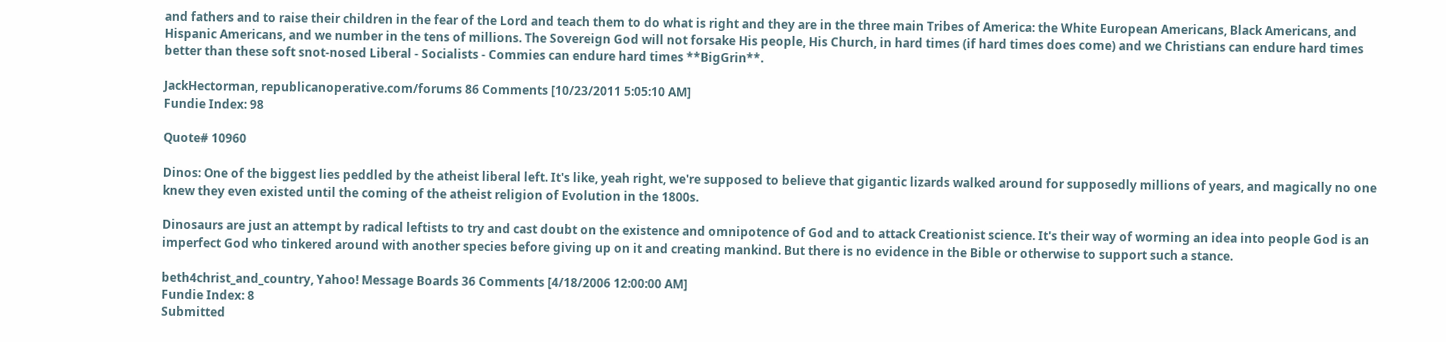and fathers and to raise their children in the fear of the Lord and teach them to do what is right and they are in the three main Tribes of America: the White European Americans, Black Americans, and Hispanic Americans, and we number in the tens of millions. The Sovereign God will not forsake His people, His Church, in hard times (if hard times does come) and we Christians can endure hard times better than these soft snot-nosed Liberal - Socialists - Commies can endure hard times **BigGrin**.

JackHectorman, republicanoperative.com/forums 86 Comments [10/23/2011 5:05:10 AM]
Fundie Index: 98

Quote# 10960

Dinos: One of the biggest lies peddled by the atheist liberal left. It's like, yeah right, we're supposed to believe that gigantic lizards walked around for supposedly millions of years, and magically no one knew they even existed until the coming of the atheist religion of Evolution in the 1800s.

Dinosaurs are just an attempt by radical leftists to try and cast doubt on the existence and omnipotence of God and to attack Creationist science. It's their way of worming an idea into people God is an imperfect God who tinkered around with another species before giving up on it and creating mankind. But there is no evidence in the Bible or otherwise to support such a stance.

beth4christ_and_country, Yahoo! Message Boards 36 Comments [4/18/2006 12:00:00 AM]
Fundie Index: 8
Submitted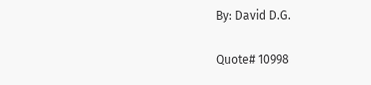By: David D.G.

Quote# 10998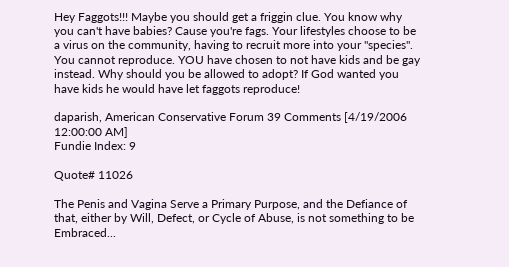Hey Faggots!!! Maybe you should get a friggin clue. You know why you can't have babies? Cause you're fags. Your lifestyles choose to be a virus on the community, having to recruit more into your "species". You cannot reproduce. YOU have chosen to not have kids and be gay instead. Why should you be allowed to adopt? If God wanted you have kids he would have let faggots reproduce!

daparish, American Conservative Forum 39 Comments [4/19/2006 12:00:00 AM]
Fundie Index: 9

Quote# 11026

The Penis and Vagina Serve a Primary Purpose, and the Defiance of that, either by Will, Defect, or Cycle of Abuse, is not something to be Embraced...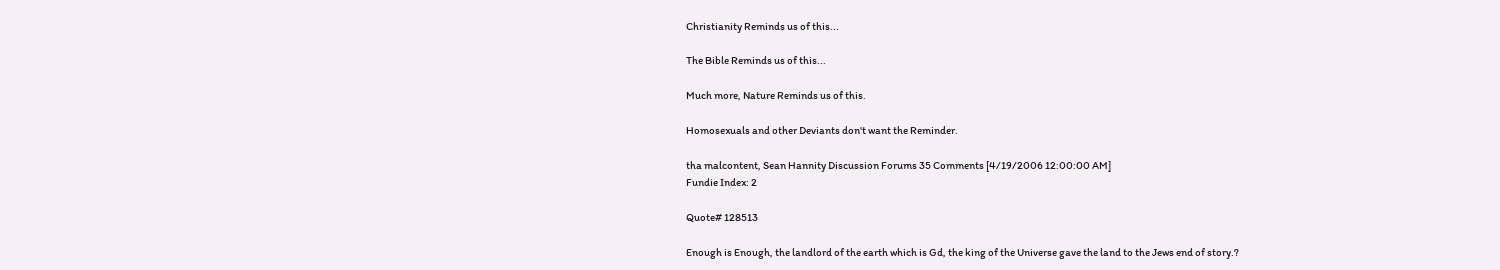Christianity Reminds us of this...

The Bible Reminds us of this...

Much more, Nature Reminds us of this.

Homosexuals and other Deviants don't want the Reminder.

tha malcontent, Sean Hannity Discussion Forums 35 Comments [4/19/2006 12:00:00 AM]
Fundie Index: 2

Quote# 128513

Enough is Enough, the landlord of the earth which is Gd, the king of the Universe gave the land to the Jews end of story.?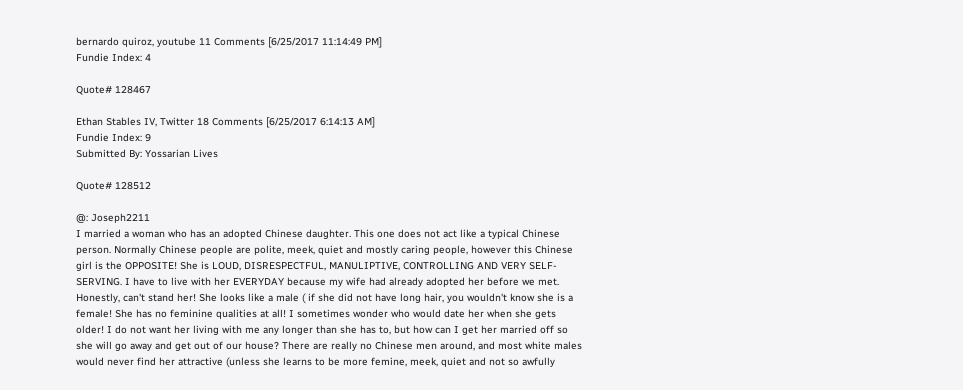bernardo quiroz, youtube 11 Comments [6/25/2017 11:14:49 PM]
Fundie Index: 4

Quote# 128467

Ethan Stables IV, Twitter 18 Comments [6/25/2017 6:14:13 AM]
Fundie Index: 9
Submitted By: Yossarian Lives

Quote# 128512

@: Joseph2211
I married a woman who has an adopted Chinese daughter. This one does not act like a typical Chinese person. Normally Chinese people are polite, meek, quiet and mostly caring people, however this Chinese girl is the OPPOSITE! She is LOUD, DISRESPECTFUL, MANULIPTIVE, CONTROLLING AND VERY SELF- SERVING. I have to live with her EVERYDAY because my wife had already adopted her before we met. Honestly, can't stand her! She looks like a male ( if she did not have long hair, you wouldn't know she is a female! She has no feminine qualities at all! I sometimes wonder who would date her when she gets older! I do not want her living with me any longer than she has to, but how can I get her married off so she will go away and get out of our house? There are really no Chinese men around, and most white males would never find her attractive (unless she learns to be more femine, meek, quiet and not so awfully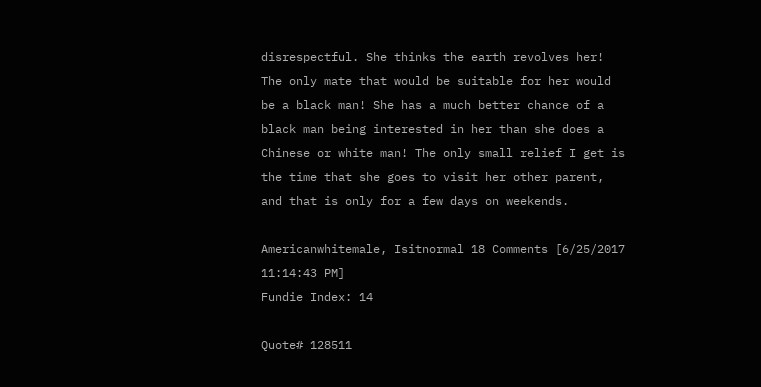disrespectful. She thinks the earth revolves her! The only mate that would be suitable for her would be a black man! She has a much better chance of a black man being interested in her than she does a Chinese or white man! The only small relief I get is the time that she goes to visit her other parent, and that is only for a few days on weekends.

Americanwhitemale, Isitnormal 18 Comments [6/25/2017 11:14:43 PM]
Fundie Index: 14

Quote# 128511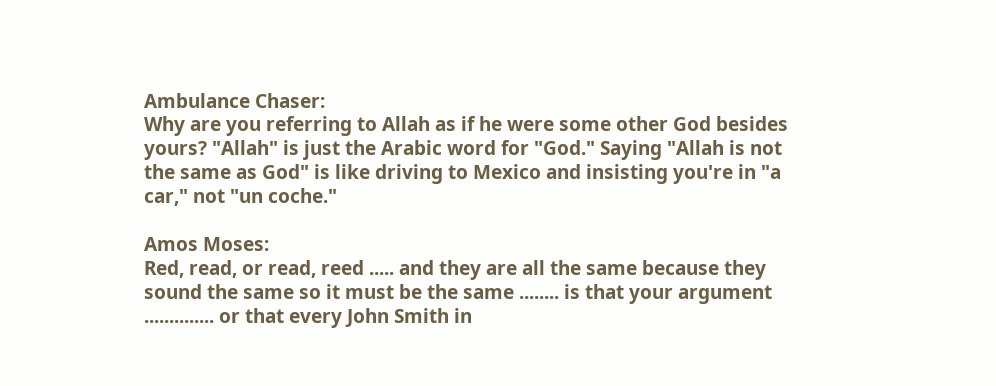Ambulance Chaser:
Why are you referring to Allah as if he were some other God besides yours? "Allah" is just the Arabic word for "God." Saying "Allah is not the same as God" is like driving to Mexico and insisting you're in "a car," not "un coche."

Amos Moses:
Red, read, or read, reed ..... and they are all the same because they sound the same so it must be the same ........ is that your argument .............. or that every John Smith in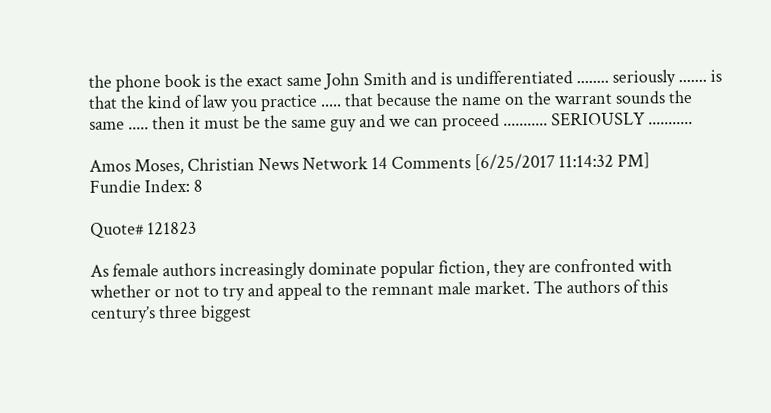the phone book is the exact same John Smith and is undifferentiated ........ seriously ....... is that the kind of law you practice ..... that because the name on the warrant sounds the same ..... then it must be the same guy and we can proceed ........... SERIOUSLY ...........

Amos Moses, Christian News Network 14 Comments [6/25/2017 11:14:32 PM]
Fundie Index: 8

Quote# 121823

As female authors increasingly dominate popular fiction, they are confronted with whether or not to try and appeal to the remnant male market. The authors of this century’s three biggest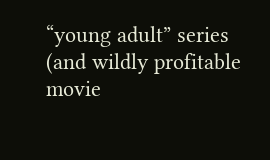“young adult” series (and wildly profitable movie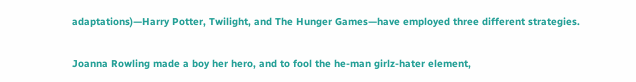adaptations)—Harry Potter, Twilight, and The Hunger Games—have employed three different strategies.

Joanna Rowling made a boy her hero, and to fool the he-man girlz-hater element,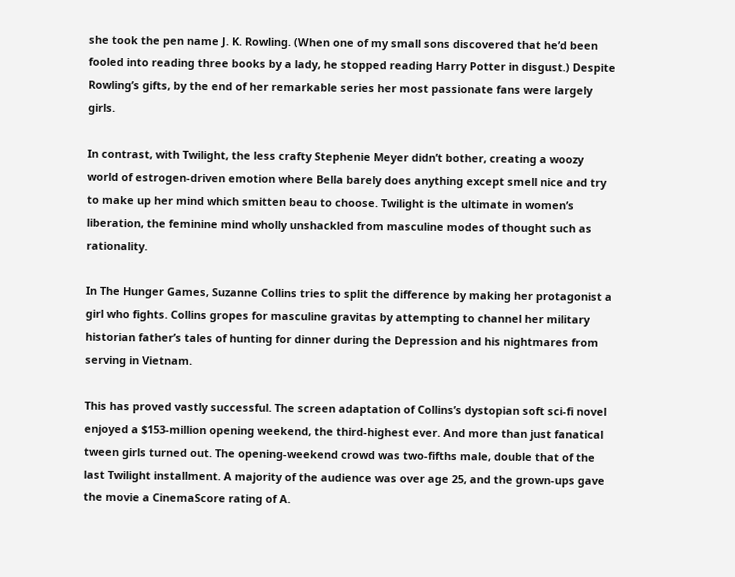she took the pen name J. K. Rowling. (When one of my small sons discovered that he’d been fooled into reading three books by a lady, he stopped reading Harry Potter in disgust.) Despite Rowling’s gifts, by the end of her remarkable series her most passionate fans were largely girls.

In contrast, with Twilight, the less crafty Stephenie Meyer didn’t bother, creating a woozy world of estrogen-driven emotion where Bella barely does anything except smell nice and try to make up her mind which smitten beau to choose. Twilight is the ultimate in women’s liberation, the feminine mind wholly unshackled from masculine modes of thought such as rationality.

In The Hunger Games, Suzanne Collins tries to split the difference by making her protagonist a girl who fights. Collins gropes for masculine gravitas by attempting to channel her military historian father’s tales of hunting for dinner during the Depression and his nightmares from serving in Vietnam.

This has proved vastly successful. The screen adaptation of Collins’s dystopian soft sci-fi novel enjoyed a $153-million opening weekend, the third-highest ever. And more than just fanatical tween girls turned out. The opening-weekend crowd was two-fifths male, double that of the last Twilight installment. A majority of the audience was over age 25, and the grown-ups gave the movie a CinemaScore rating of A.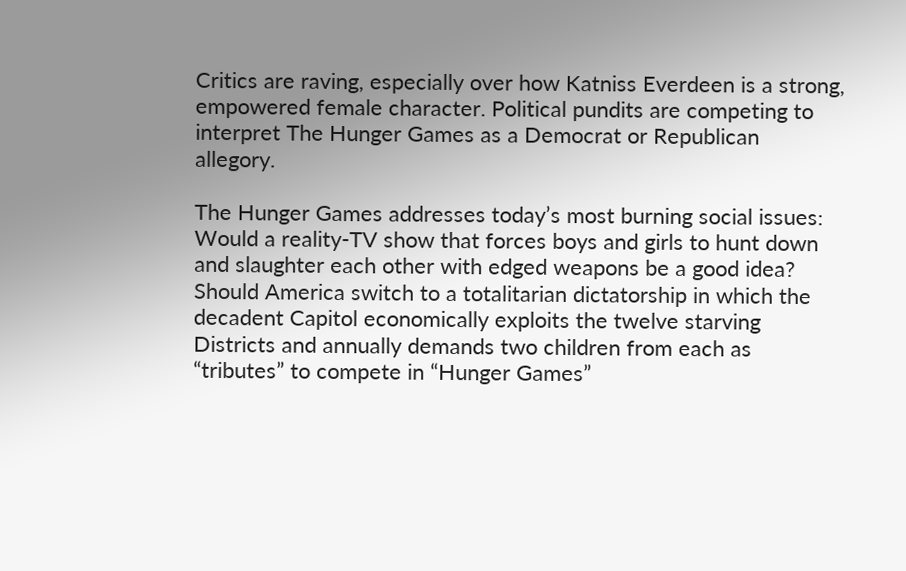Critics are raving, especially over how Katniss Everdeen is a strong, empowered female character. Political pundits are competing to interpret The Hunger Games as a Democrat or Republican allegory.

The Hunger Games addresses today’s most burning social issues: Would a reality-TV show that forces boys and girls to hunt down and slaughter each other with edged weapons be a good idea? Should America switch to a totalitarian dictatorship in which the decadent Capitol economically exploits the twelve starving Districts and annually demands two children from each as “tributes” to compete in “Hunger Games”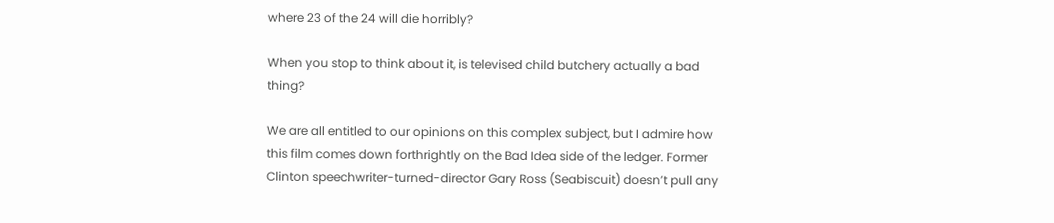where 23 of the 24 will die horribly?

When you stop to think about it, is televised child butchery actually a bad thing?

We are all entitled to our opinions on this complex subject, but I admire how this film comes down forthrightly on the Bad Idea side of the ledger. Former Clinton speechwriter-turned-director Gary Ross (Seabiscuit) doesn’t pull any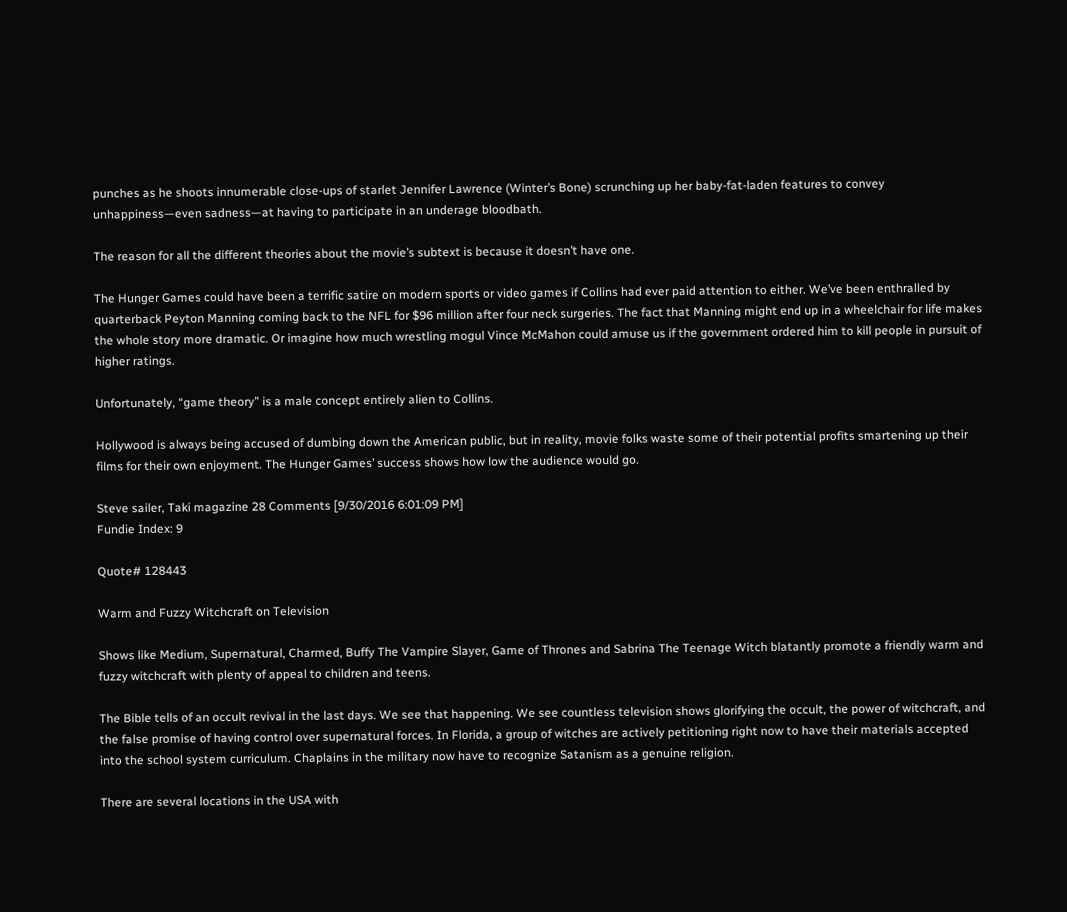punches as he shoots innumerable close-ups of starlet Jennifer Lawrence (Winter’s Bone) scrunching up her baby-fat-laden features to convey unhappiness—even sadness—at having to participate in an underage bloodbath.

The reason for all the different theories about the movie’s subtext is because it doesn’t have one.

The Hunger Games could have been a terrific satire on modern sports or video games if Collins had ever paid attention to either. We’ve been enthralled by quarterback Peyton Manning coming back to the NFL for $96 million after four neck surgeries. The fact that Manning might end up in a wheelchair for life makes the whole story more dramatic. Or imagine how much wrestling mogul Vince McMahon could amuse us if the government ordered him to kill people in pursuit of higher ratings.

Unfortunately, “game theory” is a male concept entirely alien to Collins.

Hollywood is always being accused of dumbing down the American public, but in reality, movie folks waste some of their potential profits smartening up their films for their own enjoyment. The Hunger Games’ success shows how low the audience would go.

Steve sailer, Taki magazine 28 Comments [9/30/2016 6:01:09 PM]
Fundie Index: 9

Quote# 128443

Warm and Fuzzy Witchcraft on Television

Shows like Medium, Supernatural, Charmed, Buffy The Vampire Slayer, Game of Thrones and Sabrina The Teenage Witch blatantly promote a friendly warm and fuzzy witchcraft with plenty of appeal to children and teens.

The Bible tells of an occult revival in the last days. We see that happening. We see countless television shows glorifying the occult, the power of witchcraft, and the false promise of having control over supernatural forces. In Florida, a group of witches are actively petitioning right now to have their materials accepted into the school system curriculum. Chaplains in the military now have to recognize Satanism as a genuine religion.

There are several locations in the USA with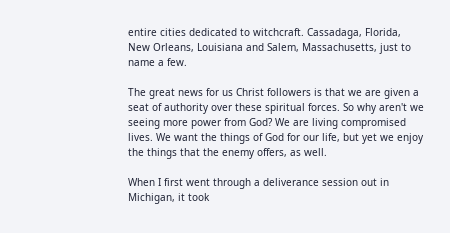entire cities dedicated to witchcraft. Cassadaga, Florida, New Orleans, Louisiana and Salem, Massachusetts, just to name a few.

The great news for us Christ followers is that we are given a seat of authority over these spiritual forces. So why aren't we seeing more power from God? We are living compromised lives. We want the things of God for our life, but yet we enjoy the things that the enemy offers, as well.

When I first went through a deliverance session out in Michigan, it took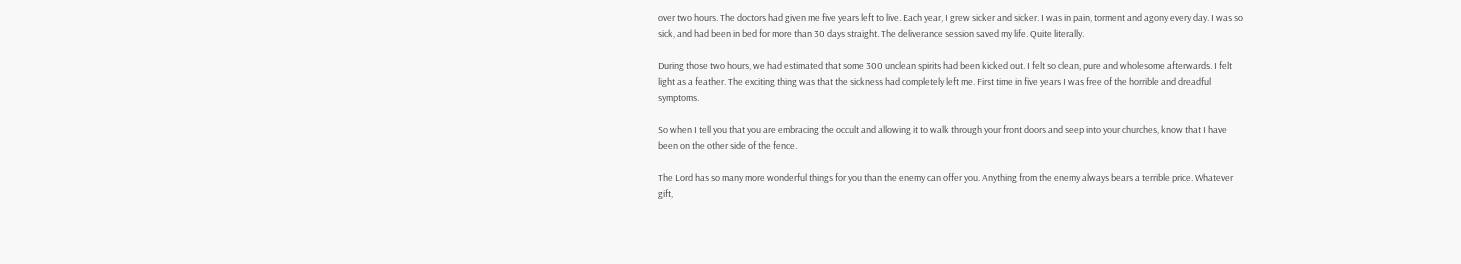over two hours. The doctors had given me five years left to live. Each year, I grew sicker and sicker. I was in pain, torment and agony every day. I was so sick, and had been in bed for more than 30 days straight. The deliverance session saved my life. Quite literally.

During those two hours, we had estimated that some 300 unclean spirits had been kicked out. I felt so clean, pure and wholesome afterwards. I felt light as a feather. The exciting thing was that the sickness had completely left me. First time in five years I was free of the horrible and dreadful symptoms.

So when I tell you that you are embracing the occult and allowing it to walk through your front doors and seep into your churches, know that I have been on the other side of the fence.

The Lord has so many more wonderful things for you than the enemy can offer you. Anything from the enemy always bears a terrible price. Whatever gift,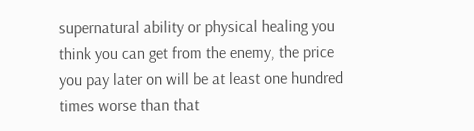supernatural ability or physical healing you think you can get from the enemy, the price you pay later on will be at least one hundred times worse than that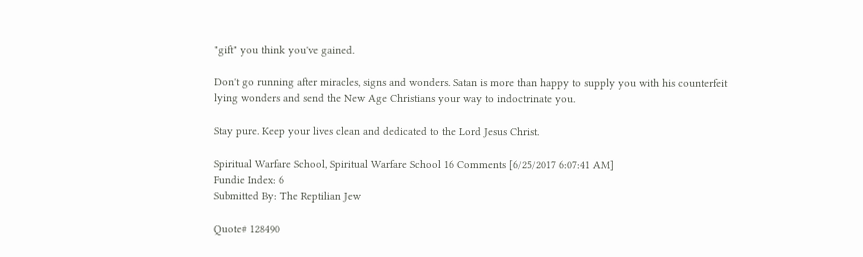"gift" you think you've gained.

Don't go running after miracles, signs and wonders. Satan is more than happy to supply you with his counterfeit lying wonders and send the New Age Christians your way to indoctrinate you.

Stay pure. Keep your lives clean and dedicated to the Lord Jesus Christ.

Spiritual Warfare School, Spiritual Warfare School 16 Comments [6/25/2017 6:07:41 AM]
Fundie Index: 6
Submitted By: The Reptilian Jew

Quote# 128490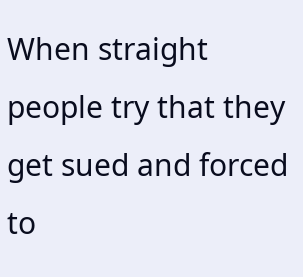When straight people try that they get sued and forced to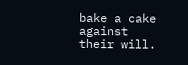bake a cake against their will.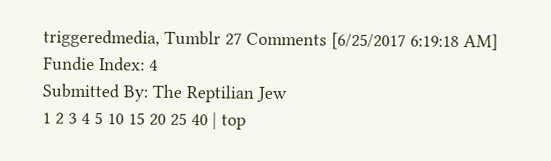triggeredmedia, Tumblr 27 Comments [6/25/2017 6:19:18 AM]
Fundie Index: 4
Submitted By: The Reptilian Jew
1 2 3 4 5 10 15 20 25 40 | top